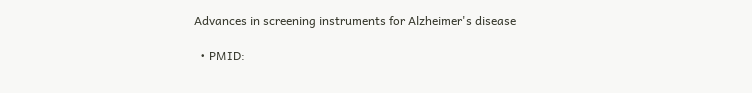Advances in screening instruments for Alzheimer's disease

  • PMID: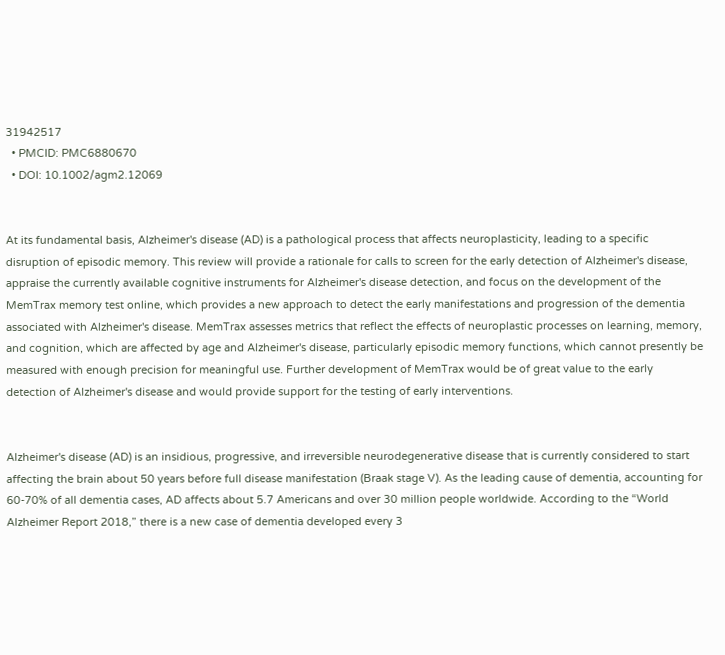31942517
  • PMCID: PMC6880670
  • DOI: 10.1002/agm2.12069


At its fundamental basis, Alzheimer's disease (AD) is a pathological process that affects neuroplasticity, leading to a specific disruption of episodic memory. This review will provide a rationale for calls to screen for the early detection of Alzheimer's disease, appraise the currently available cognitive instruments for Alzheimer's disease detection, and focus on the development of the MemTrax memory test online, which provides a new approach to detect the early manifestations and progression of the dementia associated with Alzheimer's disease. MemTrax assesses metrics that reflect the effects of neuroplastic processes on learning, memory, and cognition, which are affected by age and Alzheimer's disease, particularly episodic memory functions, which cannot presently be measured with enough precision for meaningful use. Further development of MemTrax would be of great value to the early detection of Alzheimer's disease and would provide support for the testing of early interventions.


Alzheimer's disease (AD) is an insidious, progressive, and irreversible neurodegenerative disease that is currently considered to start affecting the brain about 50 years before full disease manifestation (Braak stage V). As the leading cause of dementia, accounting for 60-70% of all dementia cases, AD affects about 5.7 Americans and over 30 million people worldwide. According to the “World Alzheimer Report 2018,” there is a new case of dementia developed every 3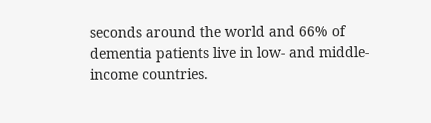seconds around the world and 66% of dementia patients live in low- and middle-income countries.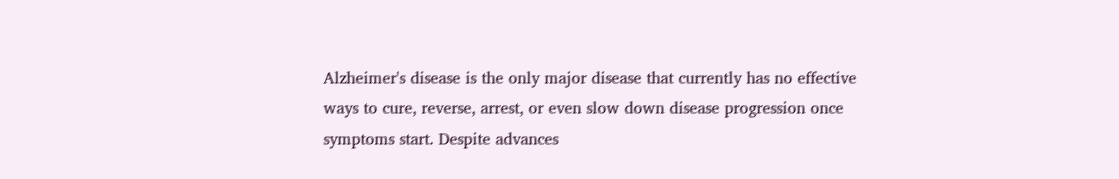Alzheimer's disease is the only major disease that currently has no effective ways to cure, reverse, arrest, or even slow down disease progression once symptoms start. Despite advances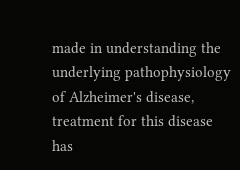made in understanding the underlying pathophysiology of Alzheimer's disease, treatment for this disease has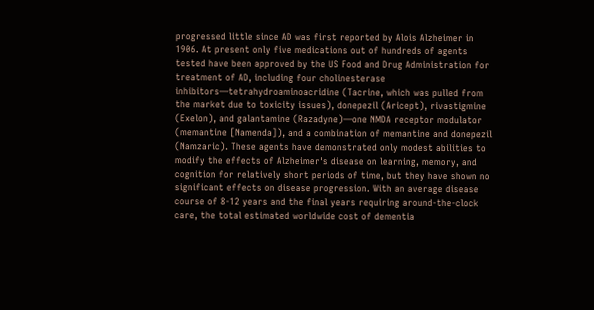progressed little since AD was first reported by Alois Alzheimer in 1906. At present only five medications out of hundreds of agents tested have been approved by the US Food and Drug Administration for treatment of AD, including four cholinesterase inhibitors—tetrahydroaminoacridine (Tacrine, which was pulled from the market due to toxicity issues), donepezil (Aricept), rivastigmine (Exelon), and galantamine (Razadyne)—one NMDA receptor modulator (memantine [Namenda]), and a combination of memantine and donepezil (Namzaric). These agents have demonstrated only modest abilities to modify the effects of Alzheimer's disease on learning, memory, and cognition for relatively short periods of time, but they have shown no significant effects on disease progression. With an average disease course of 8-12 years and the final years requiring around-the-clock care, the total estimated worldwide cost of dementia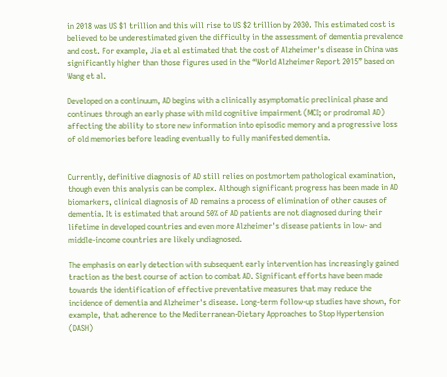in 2018 was US $1 trillion and this will rise to US $2 trillion by 2030. This estimated cost is believed to be underestimated given the difficulty in the assessment of dementia prevalence and cost. For example, Jia et al estimated that the cost of Alzheimer's disease in China was significantly higher than those figures used in the “World Alzheimer Report 2015” based on Wang et al.

Developed on a continuum, AD begins with a clinically asymptomatic preclinical phase and continues through an early phase with mild cognitive impairment (MCI; or prodromal AD) affecting the ability to store new information into episodic memory and a progressive loss of old memories before leading eventually to fully manifested dementia.


Currently, definitive diagnosis of AD still relies on postmortem pathological examination, though even this analysis can be complex. Although significant progress has been made in AD biomarkers, clinical diagnosis of AD remains a process of elimination of other causes of dementia. It is estimated that around 50% of AD patients are not diagnosed during their lifetime in developed countries and even more Alzheimer's disease patients in low- and middle-income countries are likely undiagnosed.

The emphasis on early detection with subsequent early intervention has increasingly gained traction as the best course of action to combat AD. Significant efforts have been made towards the identification of effective preventative measures that may reduce the incidence of dementia and Alzheimer's disease. Long-term follow-up studies have shown, for example, that adherence to the Mediterranean-Dietary Approaches to Stop Hypertension (DASH)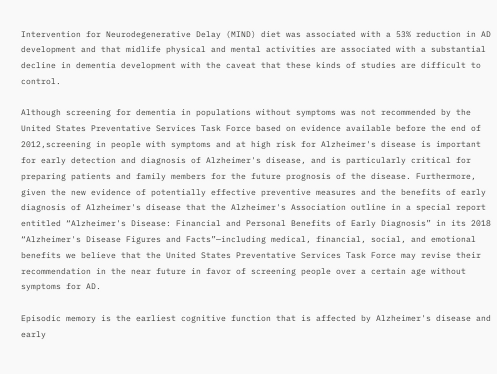Intervention for Neurodegenerative Delay (MIND) diet was associated with a 53% reduction in AD development and that midlife physical and mental activities are associated with a substantial decline in dementia development with the caveat that these kinds of studies are difficult to control.

Although screening for dementia in populations without symptoms was not recommended by the United States Preventative Services Task Force based on evidence available before the end of 2012,screening in people with symptoms and at high risk for Alzheimer's disease is important for early detection and diagnosis of Alzheimer's disease, and is particularly critical for preparing patients and family members for the future prognosis of the disease. Furthermore, given the new evidence of potentially effective preventive measures and the benefits of early diagnosis of Alzheimer's disease that the Alzheimer's Association outline in a special report entitled “Alzheimer's Disease: Financial and Personal Benefits of Early Diagnosis” in its 2018 “Alzheimer's Disease Figures and Facts”—including medical, financial, social, and emotional benefits we believe that the United States Preventative Services Task Force may revise their recommendation in the near future in favor of screening people over a certain age without symptoms for AD.

Episodic memory is the earliest cognitive function that is affected by Alzheimer's disease and early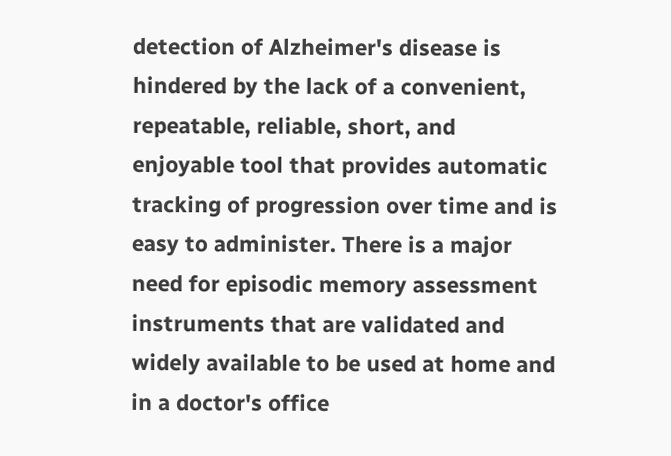detection of Alzheimer's disease is hindered by the lack of a convenient, repeatable, reliable, short, and enjoyable tool that provides automatic tracking of progression over time and is easy to administer. There is a major need for episodic memory assessment instruments that are validated and widely available to be used at home and in a doctor's office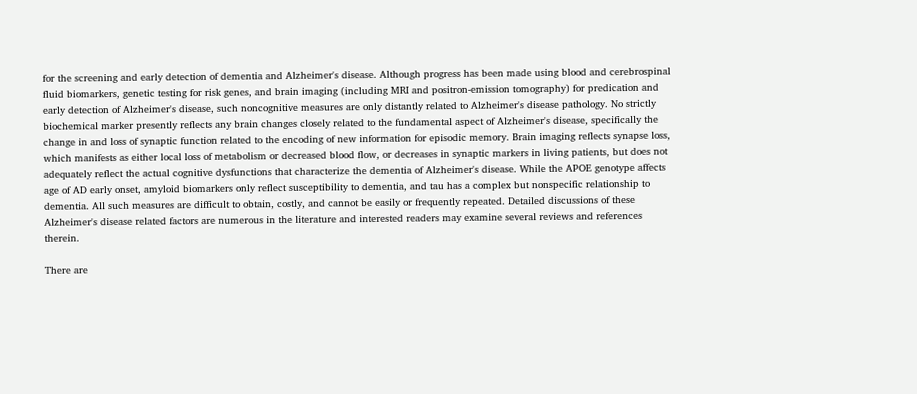for the screening and early detection of dementia and Alzheimer's disease. Although progress has been made using blood and cerebrospinal fluid biomarkers, genetic testing for risk genes, and brain imaging (including MRI and positron-emission tomography) for predication and early detection of Alzheimer's disease, such noncognitive measures are only distantly related to Alzheimer's disease pathology. No strictly biochemical marker presently reflects any brain changes closely related to the fundamental aspect of Alzheimer's disease, specifically the change in and loss of synaptic function related to the encoding of new information for episodic memory. Brain imaging reflects synapse loss, which manifests as either local loss of metabolism or decreased blood flow, or decreases in synaptic markers in living patients, but does not adequately reflect the actual cognitive dysfunctions that characterize the dementia of Alzheimer's disease. While the APOE genotype affects age of AD early onset, amyloid biomarkers only reflect susceptibility to dementia, and tau has a complex but nonspecific relationship to dementia. All such measures are difficult to obtain, costly, and cannot be easily or frequently repeated. Detailed discussions of these Alzheimer's disease related factors are numerous in the literature and interested readers may examine several reviews and references therein.

There are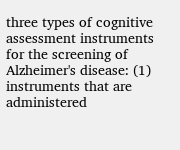three types of cognitive assessment instruments for the screening of Alzheimer's disease: (1) instruments that are administered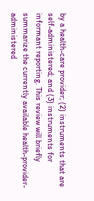by a health-care provider; (2) instruments that are self-administered; and (3) instruments for informant reporting. This review will briefly summarize the currently available health-provider-administered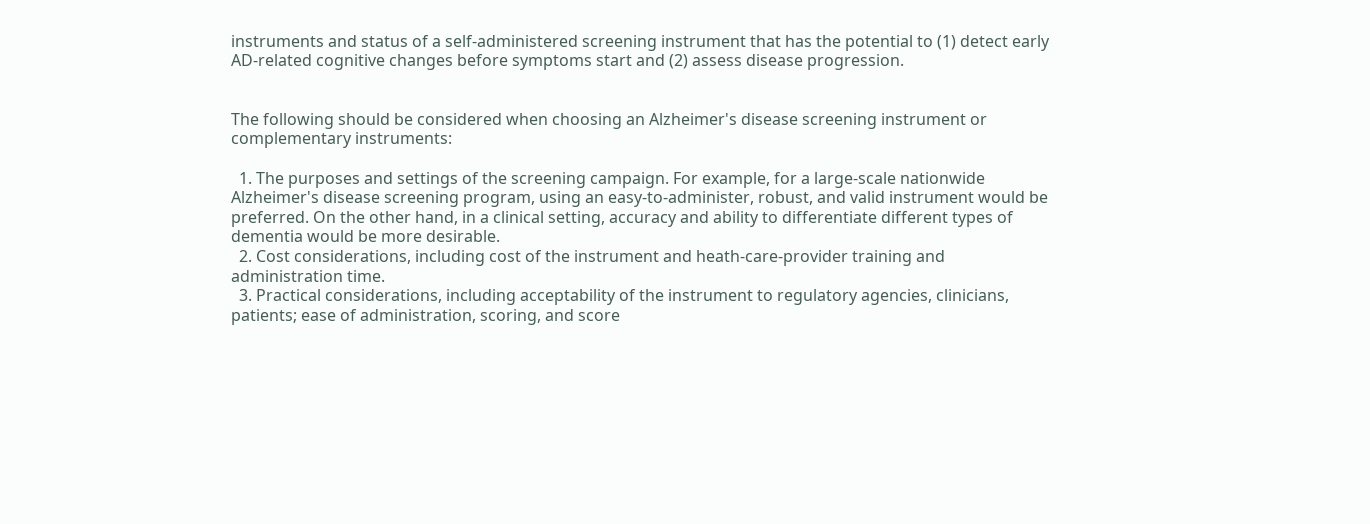instruments and status of a self-administered screening instrument that has the potential to (1) detect early AD-related cognitive changes before symptoms start and (2) assess disease progression.


The following should be considered when choosing an Alzheimer's disease screening instrument or complementary instruments:

  1. The purposes and settings of the screening campaign. For example, for a large-scale nationwide Alzheimer's disease screening program, using an easy-to-administer, robust, and valid instrument would be preferred. On the other hand, in a clinical setting, accuracy and ability to differentiate different types of dementia would be more desirable.
  2. Cost considerations, including cost of the instrument and heath-care-provider training and administration time.
  3. Practical considerations, including acceptability of the instrument to regulatory agencies, clinicians, patients; ease of administration, scoring, and score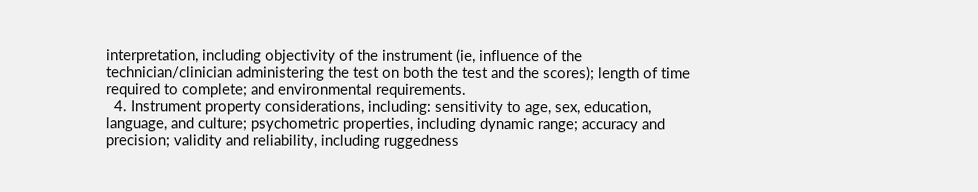interpretation, including objectivity of the instrument (ie, influence of the technician/clinician administering the test on both the test and the scores); length of time required to complete; and environmental requirements.
  4. Instrument property considerations, including: sensitivity to age, sex, education, language, and culture; psychometric properties, including dynamic range; accuracy and precision; validity and reliability, including ruggedness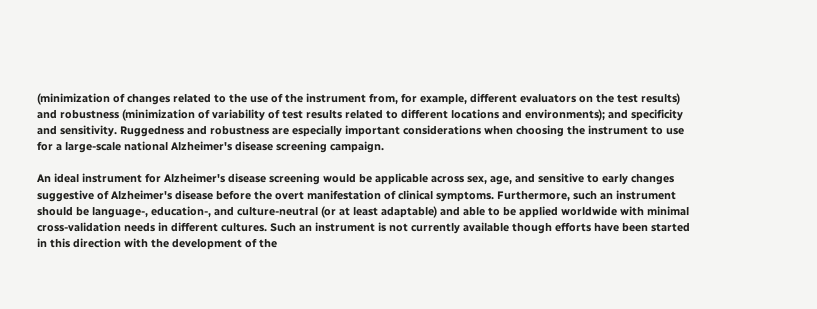(minimization of changes related to the use of the instrument from, for example, different evaluators on the test results) and robustness (minimization of variability of test results related to different locations and environments); and specificity and sensitivity. Ruggedness and robustness are especially important considerations when choosing the instrument to use for a large-scale national Alzheimer's disease screening campaign.

An ideal instrument for Alzheimer's disease screening would be applicable across sex, age, and sensitive to early changes suggestive of Alzheimer's disease before the overt manifestation of clinical symptoms. Furthermore, such an instrument should be language-, education-, and culture-neutral (or at least adaptable) and able to be applied worldwide with minimal cross-validation needs in different cultures. Such an instrument is not currently available though efforts have been started in this direction with the development of the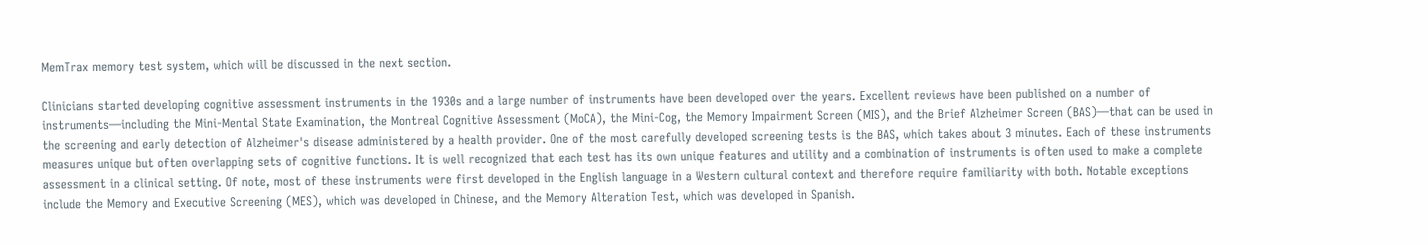MemTrax memory test system, which will be discussed in the next section.

Clinicians started developing cognitive assessment instruments in the 1930s and a large number of instruments have been developed over the years. Excellent reviews have been published on a number of instruments—including the Mini-Mental State Examination, the Montreal Cognitive Assessment (MoCA), the Mini-Cog, the Memory Impairment Screen (MIS), and the Brief Alzheimer Screen (BAS)—that can be used in the screening and early detection of Alzheimer's disease administered by a health provider. One of the most carefully developed screening tests is the BAS, which takes about 3 minutes. Each of these instruments measures unique but often overlapping sets of cognitive functions. It is well recognized that each test has its own unique features and utility and a combination of instruments is often used to make a complete assessment in a clinical setting. Of note, most of these instruments were first developed in the English language in a Western cultural context and therefore require familiarity with both. Notable exceptions include the Memory and Executive Screening (MES), which was developed in Chinese, and the Memory Alteration Test, which was developed in Spanish.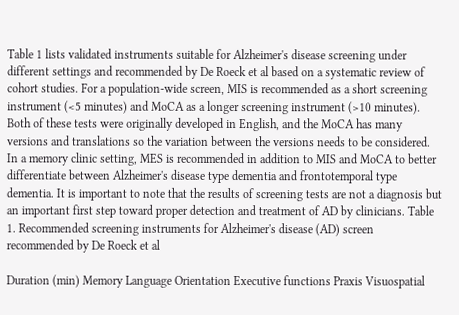Table 1 lists validated instruments suitable for Alzheimer's disease screening under different settings and recommended by De Roeck et al based on a systematic review of cohort studies. For a population-wide screen, MIS is recommended as a short screening instrument (<5 minutes) and MoCA as a longer screening instrument (>10 minutes). Both of these tests were originally developed in English, and the MoCA has many versions and translations so the variation between the versions needs to be considered. In a memory clinic setting, MES is recommended in addition to MIS and MoCA to better differentiate between Alzheimer's disease type dementia and frontotemporal type dementia. It is important to note that the results of screening tests are not a diagnosis but an important first step toward proper detection and treatment of AD by clinicians. Table 1. Recommended screening instruments for Alzheimer's disease (AD) screen recommended by De Roeck et al

Duration (min) Memory Language Orientation Executive functions Praxis Visuospatial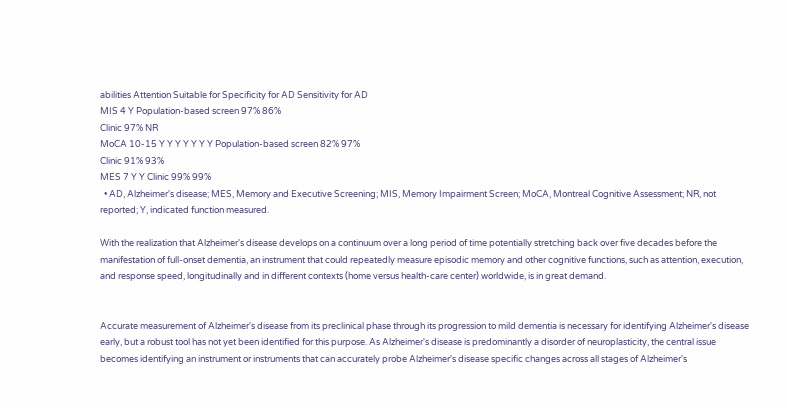abilities Attention Suitable for Specificity for AD Sensitivity for AD
MIS 4 Y Population-based screen 97% 86%
Clinic 97% NR
MoCA 10-15 Y Y Y Y Y Y Y Population-based screen 82% 97%
Clinic 91% 93%
MES 7 Y Y Clinic 99% 99%
  • AD, Alzheimer's disease; MES, Memory and Executive Screening; MIS, Memory Impairment Screen; MoCA, Montreal Cognitive Assessment; NR, not reported; Y, indicated function measured.

With the realization that Alzheimer's disease develops on a continuum over a long period of time potentially stretching back over five decades before the manifestation of full-onset dementia, an instrument that could repeatedly measure episodic memory and other cognitive functions, such as attention, execution, and response speed, longitudinally and in different contexts (home versus health-care center) worldwide, is in great demand.


Accurate measurement of Alzheimer's disease from its preclinical phase through its progression to mild dementia is necessary for identifying Alzheimer's disease early, but a robust tool has not yet been identified for this purpose. As Alzheimer's disease is predominantly a disorder of neuroplasticity, the central issue becomes identifying an instrument or instruments that can accurately probe Alzheimer's disease specific changes across all stages of Alzheimer's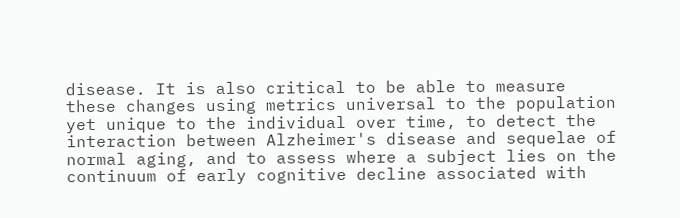disease. It is also critical to be able to measure these changes using metrics universal to the population yet unique to the individual over time, to detect the interaction between Alzheimer's disease and sequelae of normal aging, and to assess where a subject lies on the continuum of early cognitive decline associated with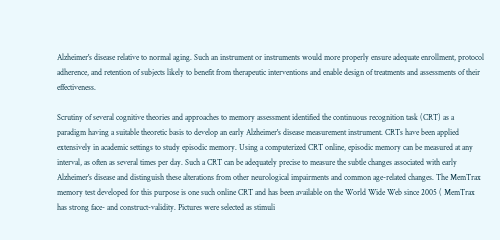Alzheimer's disease relative to normal aging. Such an instrument or instruments would more properly ensure adequate enrollment, protocol adherence, and retention of subjects likely to benefit from therapeutic interventions and enable design of treatments and assessments of their effectiveness.

Scrutiny of several cognitive theories and approaches to memory assessment identified the continuous recognition task (CRT) as a paradigm having a suitable theoretic basis to develop an early Alzheimer's disease measurement instrument. CRTs have been applied extensively in academic settings to study episodic memory. Using a computerized CRT online, episodic memory can be measured at any interval, as often as several times per day. Such a CRT can be adequately precise to measure the subtle changes associated with early Alzheimer's disease and distinguish these alterations from other neurological impairments and common age-related changes. The MemTrax memory test developed for this purpose is one such online CRT and has been available on the World Wide Web since 2005 ( MemTrax has strong face- and construct-validity. Pictures were selected as stimuli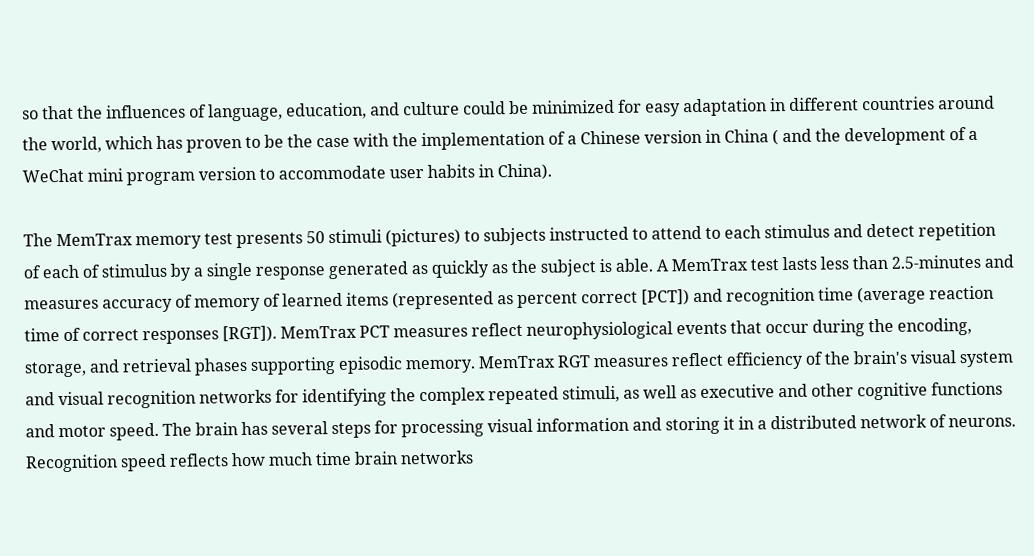so that the influences of language, education, and culture could be minimized for easy adaptation in different countries around the world, which has proven to be the case with the implementation of a Chinese version in China ( and the development of a WeChat mini program version to accommodate user habits in China).

The MemTrax memory test presents 50 stimuli (pictures) to subjects instructed to attend to each stimulus and detect repetition of each of stimulus by a single response generated as quickly as the subject is able. A MemTrax test lasts less than 2.5-minutes and measures accuracy of memory of learned items (represented as percent correct [PCT]) and recognition time (average reaction time of correct responses [RGT]). MemTrax PCT measures reflect neurophysiological events that occur during the encoding, storage, and retrieval phases supporting episodic memory. MemTrax RGT measures reflect efficiency of the brain's visual system and visual recognition networks for identifying the complex repeated stimuli, as well as executive and other cognitive functions and motor speed. The brain has several steps for processing visual information and storing it in a distributed network of neurons. Recognition speed reflects how much time brain networks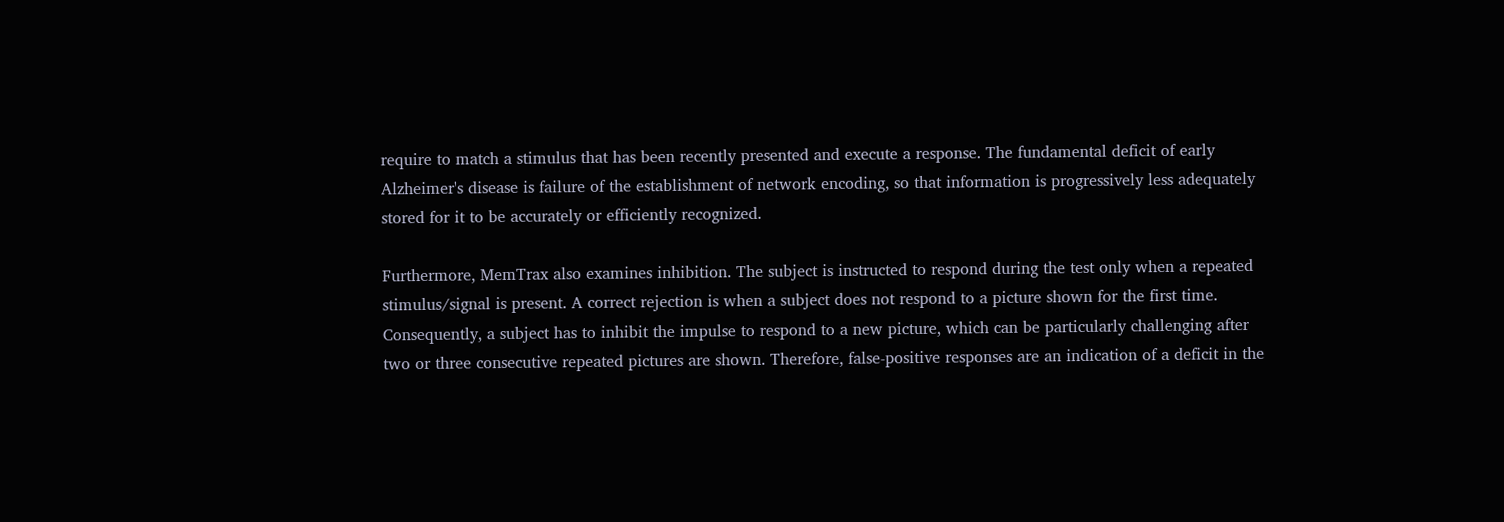require to match a stimulus that has been recently presented and execute a response. The fundamental deficit of early Alzheimer's disease is failure of the establishment of network encoding, so that information is progressively less adequately stored for it to be accurately or efficiently recognized.

Furthermore, MemTrax also examines inhibition. The subject is instructed to respond during the test only when a repeated stimulus/signal is present. A correct rejection is when a subject does not respond to a picture shown for the first time. Consequently, a subject has to inhibit the impulse to respond to a new picture, which can be particularly challenging after two or three consecutive repeated pictures are shown. Therefore, false-positive responses are an indication of a deficit in the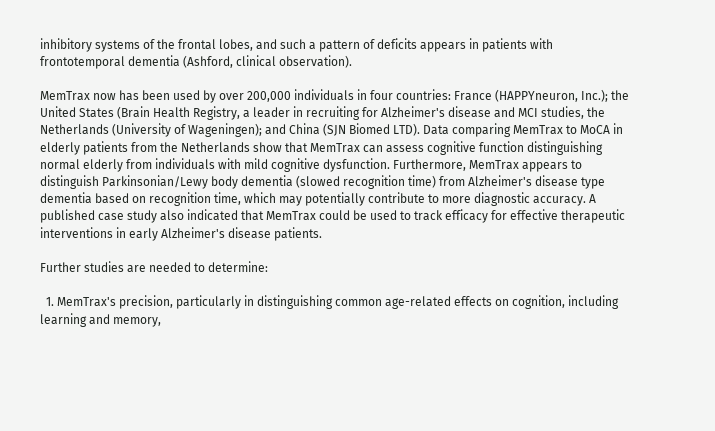inhibitory systems of the frontal lobes, and such a pattern of deficits appears in patients with frontotemporal dementia (Ashford, clinical observation).

MemTrax now has been used by over 200,000 individuals in four countries: France (HAPPYneuron, Inc.); the United States (Brain Health Registry, a leader in recruiting for Alzheimer's disease and MCI studies, the Netherlands (University of Wageningen); and China (SJN Biomed LTD). Data comparing MemTrax to MoCA in elderly patients from the Netherlands show that MemTrax can assess cognitive function distinguishing normal elderly from individuals with mild cognitive dysfunction. Furthermore, MemTrax appears to distinguish Parkinsonian/Lewy body dementia (slowed recognition time) from Alzheimer's disease type dementia based on recognition time, which may potentially contribute to more diagnostic accuracy. A published case study also indicated that MemTrax could be used to track efficacy for effective therapeutic interventions in early Alzheimer's disease patients.

Further studies are needed to determine:

  1. MemTrax's precision, particularly in distinguishing common age-related effects on cognition, including learning and memory,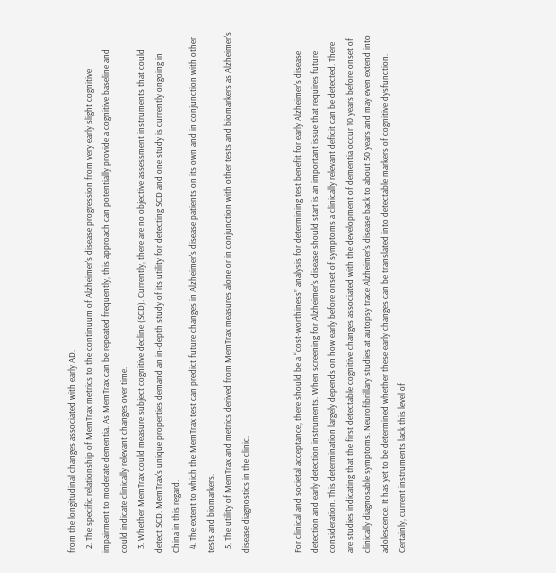from the longitudinal changes associated with early AD.
  2. The specific relationship of MemTrax metrics to the continuum of Alzheimer's disease progression from very early slight cognitive impairment to moderate dementia. As MemTrax can be repeated frequently, this approach can potentially provide a cognitive baseline and could indicate clinically relevant changes over time.
  3. Whether MemTrax could measure subject cognitive decline (SCD). Currently, there are no objective assessment instruments that could detect SCD. MemTrax's unique properties demand an in-depth study of its utility for detecting SCD and one study is currently ongoing in China in this regard.
  4. The extent to which the MemTrax test can predict future changes in Alzheimer's disease patients on its own and in conjunction with other tests and biomarkers.
  5. The utility of MemTrax and metrics derived from MemTrax measures alone or in conjunction with other tests and biomarkers as Alzheimer's disease diagnostics in the clinic.


For clinical and societal acceptance, there should be a “cost-worthiness” analysis for determining test benefit for early Alzheimer's disease detection and early detection instruments. When screening for Alzheimer's disease should start is an important issue that requires future consideration. This determination largely depends on how early before onset of symptoms a clinically relevant deficit can be detected. There are studies indicating that the first detectable cognitive changes associated with the development of dementia occur 10 years before onset of clinically diagnosable symptoms. Neurofibrillary studies at autopsy trace Alzheimer's disease back to about 50 years and may even extend into adolescence. It has yet to be determined whether these early changes can be translated into detectable markers of cognitive dysfunction. Certainly, current instruments lack this level of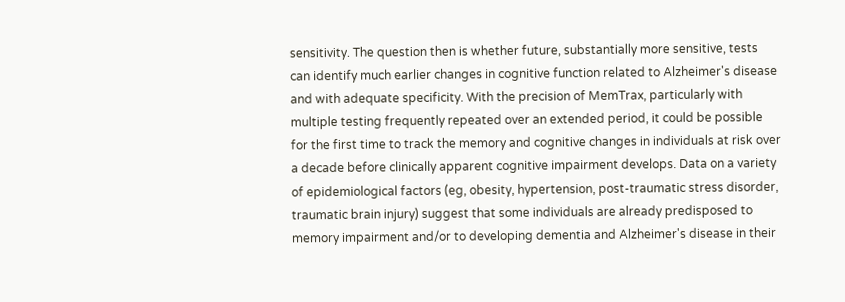sensitivity. The question then is whether future, substantially more sensitive, tests can identify much earlier changes in cognitive function related to Alzheimer's disease and with adequate specificity. With the precision of MemTrax, particularly with multiple testing frequently repeated over an extended period, it could be possible for the first time to track the memory and cognitive changes in individuals at risk over a decade before clinically apparent cognitive impairment develops. Data on a variety of epidemiological factors (eg, obesity, hypertension, post-traumatic stress disorder, traumatic brain injury) suggest that some individuals are already predisposed to memory impairment and/or to developing dementia and Alzheimer's disease in their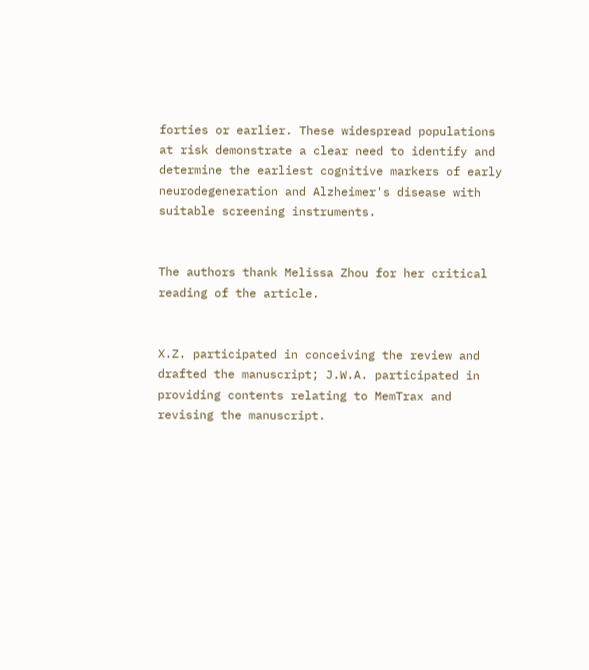forties or earlier. These widespread populations at risk demonstrate a clear need to identify and determine the earliest cognitive markers of early neurodegeneration and Alzheimer's disease with suitable screening instruments.


The authors thank Melissa Zhou for her critical reading of the article.


X.Z. participated in conceiving the review and drafted the manuscript; J.W.A. participated in providing contents relating to MemTrax and revising the manuscript.